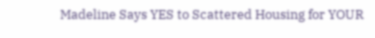Madeline Says YES to Scattered Housing for YOUR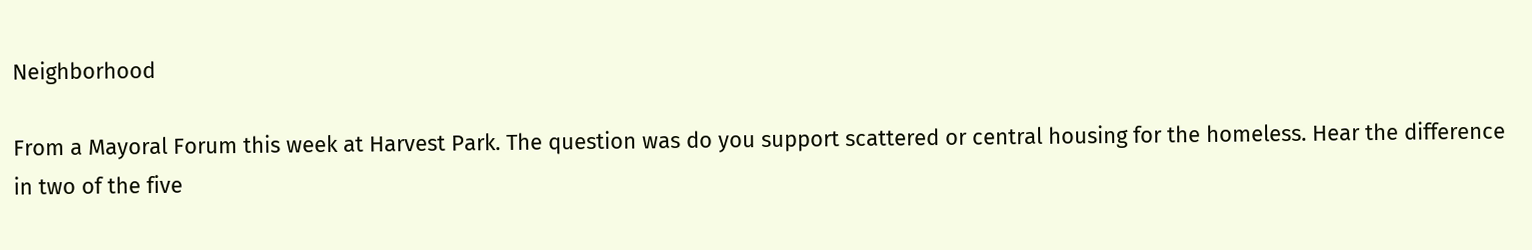Neighborhood

From a Mayoral Forum this week at Harvest Park. The question was do you support scattered or central housing for the homeless. Hear the difference in two of the five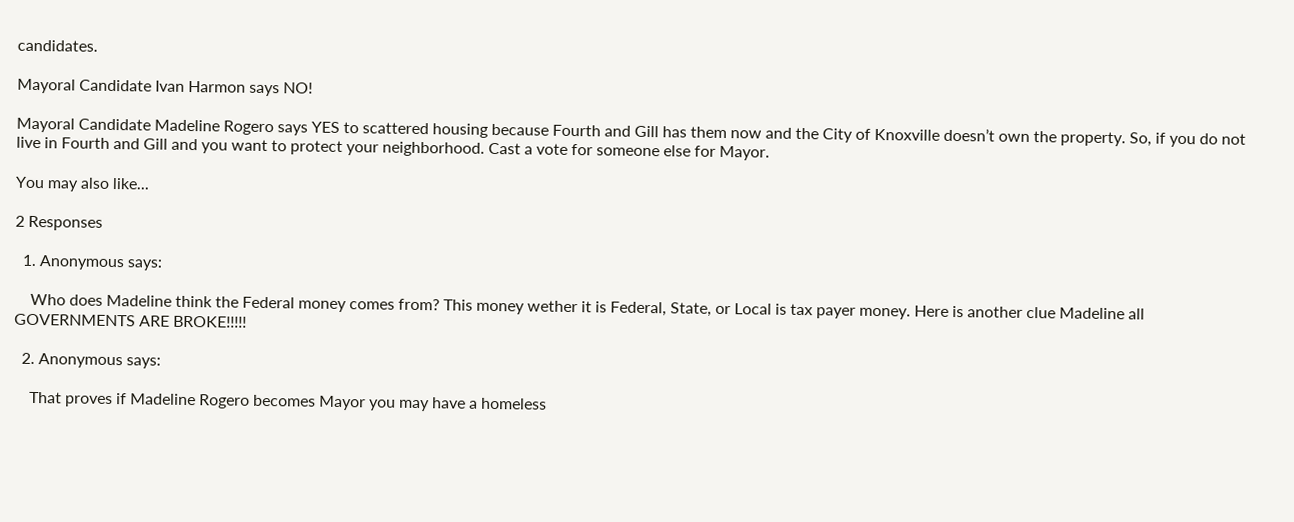candidates.

Mayoral Candidate Ivan Harmon says NO!

Mayoral Candidate Madeline Rogero says YES to scattered housing because Fourth and Gill has them now and the City of Knoxville doesn’t own the property. So, if you do not live in Fourth and Gill and you want to protect your neighborhood. Cast a vote for someone else for Mayor.

You may also like...

2 Responses

  1. Anonymous says:

    Who does Madeline think the Federal money comes from? This money wether it is Federal, State, or Local is tax payer money. Here is another clue Madeline all GOVERNMENTS ARE BROKE!!!!!

  2. Anonymous says:

    That proves if Madeline Rogero becomes Mayor you may have a homeless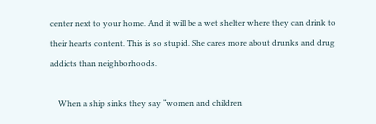center next to your home. And it will be a wet shelter where they can drink to their hearts content. This is so stupid. She cares more about drunks and drug addicts than neighborhoods.

    When a ship sinks they say “women and children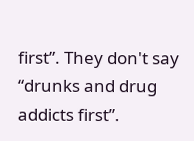first”. They don't say “drunks and drug addicts first”.